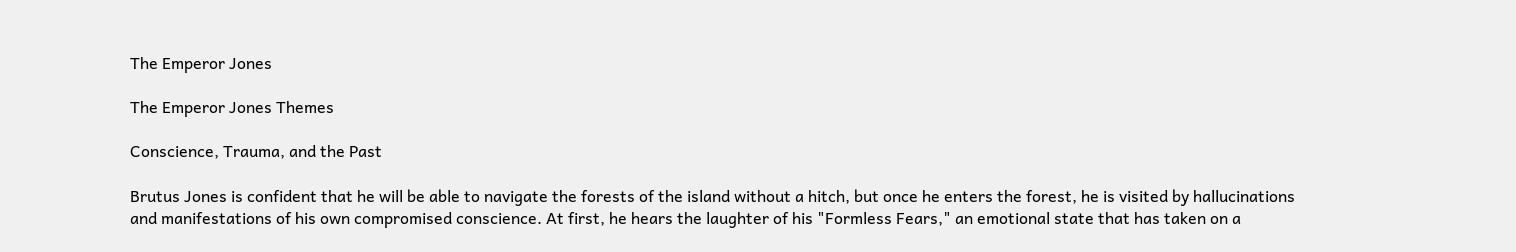The Emperor Jones

The Emperor Jones Themes

Conscience, Trauma, and the Past

Brutus Jones is confident that he will be able to navigate the forests of the island without a hitch, but once he enters the forest, he is visited by hallucinations and manifestations of his own compromised conscience. At first, he hears the laughter of his "Formless Fears," an emotional state that has taken on a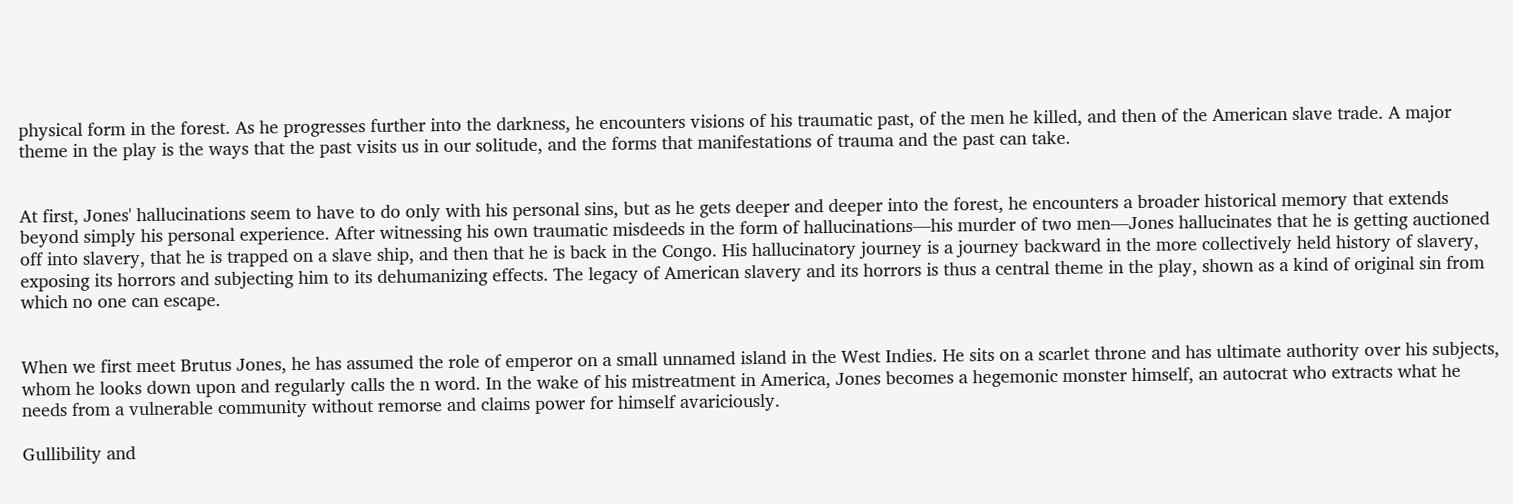physical form in the forest. As he progresses further into the darkness, he encounters visions of his traumatic past, of the men he killed, and then of the American slave trade. A major theme in the play is the ways that the past visits us in our solitude, and the forms that manifestations of trauma and the past can take.


At first, Jones' hallucinations seem to have to do only with his personal sins, but as he gets deeper and deeper into the forest, he encounters a broader historical memory that extends beyond simply his personal experience. After witnessing his own traumatic misdeeds in the form of hallucinations—his murder of two men—Jones hallucinates that he is getting auctioned off into slavery, that he is trapped on a slave ship, and then that he is back in the Congo. His hallucinatory journey is a journey backward in the more collectively held history of slavery, exposing its horrors and subjecting him to its dehumanizing effects. The legacy of American slavery and its horrors is thus a central theme in the play, shown as a kind of original sin from which no one can escape.


When we first meet Brutus Jones, he has assumed the role of emperor on a small unnamed island in the West Indies. He sits on a scarlet throne and has ultimate authority over his subjects, whom he looks down upon and regularly calls the n word. In the wake of his mistreatment in America, Jones becomes a hegemonic monster himself, an autocrat who extracts what he needs from a vulnerable community without remorse and claims power for himself avariciously.

Gullibility and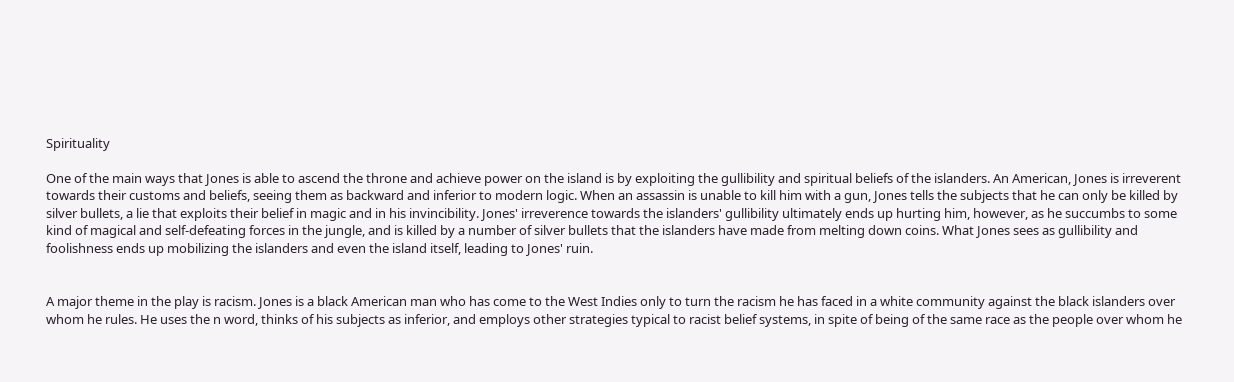Spirituality

One of the main ways that Jones is able to ascend the throne and achieve power on the island is by exploiting the gullibility and spiritual beliefs of the islanders. An American, Jones is irreverent towards their customs and beliefs, seeing them as backward and inferior to modern logic. When an assassin is unable to kill him with a gun, Jones tells the subjects that he can only be killed by silver bullets, a lie that exploits their belief in magic and in his invincibility. Jones' irreverence towards the islanders' gullibility ultimately ends up hurting him, however, as he succumbs to some kind of magical and self-defeating forces in the jungle, and is killed by a number of silver bullets that the islanders have made from melting down coins. What Jones sees as gullibility and foolishness ends up mobilizing the islanders and even the island itself, leading to Jones' ruin.


A major theme in the play is racism. Jones is a black American man who has come to the West Indies only to turn the racism he has faced in a white community against the black islanders over whom he rules. He uses the n word, thinks of his subjects as inferior, and employs other strategies typical to racist belief systems, in spite of being of the same race as the people over whom he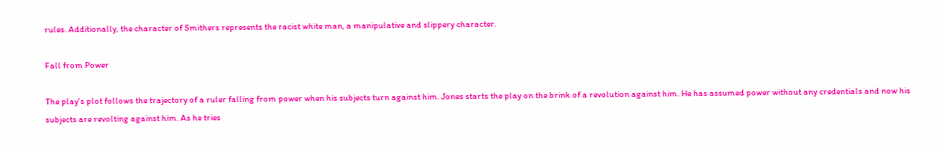rules. Additionally, the character of Smithers represents the racist white man, a manipulative and slippery character.

Fall from Power

The play's plot follows the trajectory of a ruler falling from power when his subjects turn against him. Jones starts the play on the brink of a revolution against him. He has assumed power without any credentials and now his subjects are revolting against him. As he tries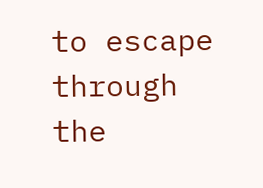to escape through the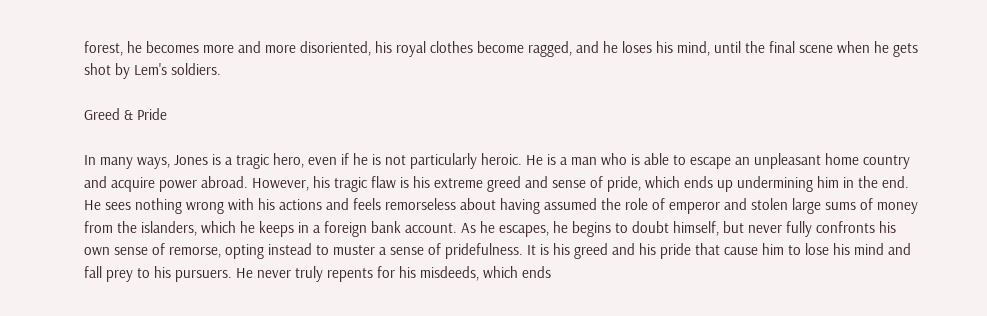forest, he becomes more and more disoriented, his royal clothes become ragged, and he loses his mind, until the final scene when he gets shot by Lem's soldiers.

Greed & Pride

In many ways, Jones is a tragic hero, even if he is not particularly heroic. He is a man who is able to escape an unpleasant home country and acquire power abroad. However, his tragic flaw is his extreme greed and sense of pride, which ends up undermining him in the end. He sees nothing wrong with his actions and feels remorseless about having assumed the role of emperor and stolen large sums of money from the islanders, which he keeps in a foreign bank account. As he escapes, he begins to doubt himself, but never fully confronts his own sense of remorse, opting instead to muster a sense of pridefulness. It is his greed and his pride that cause him to lose his mind and fall prey to his pursuers. He never truly repents for his misdeeds, which ends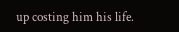up costing him his life.